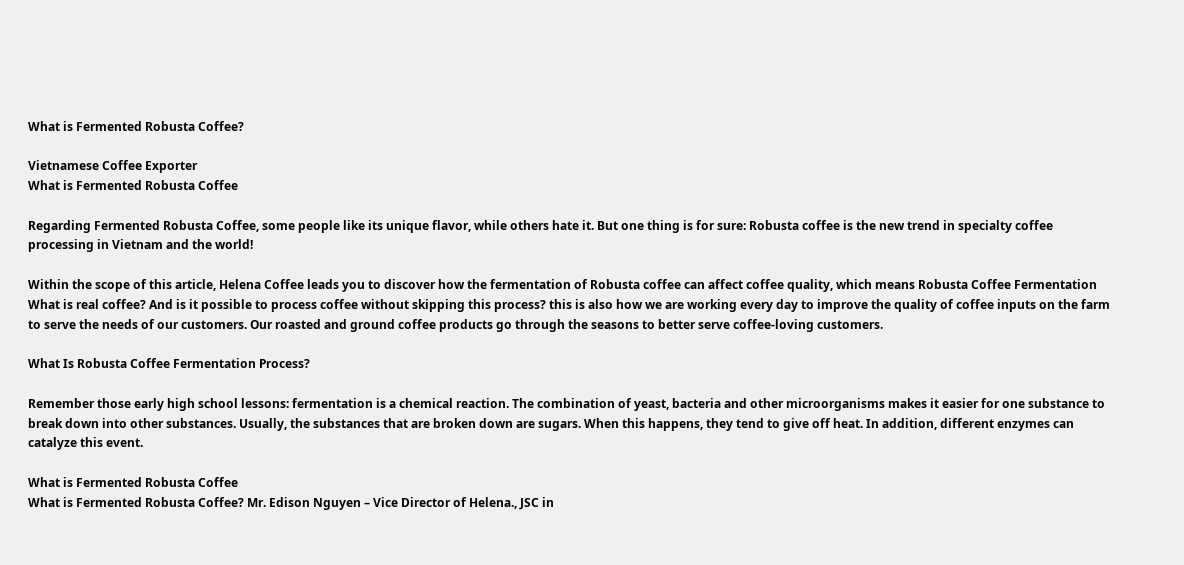What is Fermented Robusta Coffee?

Vietnamese Coffee Exporter
What is Fermented Robusta Coffee

Regarding Fermented Robusta Coffee, some people like its unique flavor, while others hate it. But one thing is for sure: Robusta coffee is the new trend in specialty coffee processing in Vietnam and the world!

Within the scope of this article, Helena Coffee leads you to discover how the fermentation of Robusta coffee can affect coffee quality, which means Robusta Coffee Fermentation What is real coffee? And is it possible to process coffee without skipping this process? this is also how we are working every day to improve the quality of coffee inputs on the farm to serve the needs of our customers. Our roasted and ground coffee products go through the seasons to better serve coffee-loving customers.

What Is Robusta Coffee Fermentation Process?

Remember those early high school lessons: fermentation is a chemical reaction. The combination of yeast, bacteria and other microorganisms makes it easier for one substance to break down into other substances. Usually, the substances that are broken down are sugars. When this happens, they tend to give off heat. In addition, different enzymes can catalyze this event.

What is Fermented Robusta Coffee
What is Fermented Robusta Coffee? Mr. Edison Nguyen – Vice Director of Helena., JSC in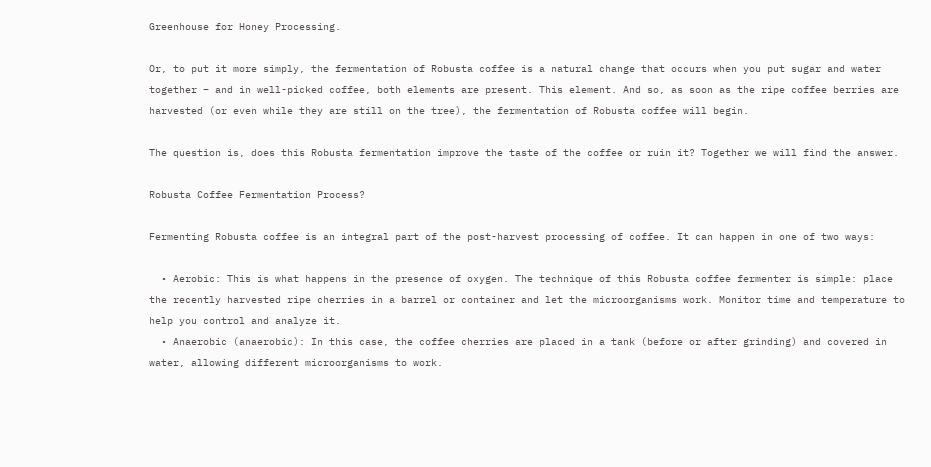Greenhouse for Honey Processing.

Or, to put it more simply, the fermentation of Robusta coffee is a natural change that occurs when you put sugar and water together – and in well-picked coffee, both elements are present. This element. And so, as soon as the ripe coffee berries are harvested (or even while they are still on the tree), the fermentation of Robusta coffee will begin.

The question is, does this Robusta fermentation improve the taste of the coffee or ruin it? Together we will find the answer.

Robusta Coffee Fermentation Process?

Fermenting Robusta coffee is an integral part of the post-harvest processing of coffee. It can happen in one of two ways:

  • Aerobic: This is what happens in the presence of oxygen. The technique of this Robusta coffee fermenter is simple: place the recently harvested ripe cherries in a barrel or container and let the microorganisms work. Monitor time and temperature to help you control and analyze it.
  • Anaerobic (anaerobic): In this case, the coffee cherries are placed in a tank (before or after grinding) and covered in water, allowing different microorganisms to work.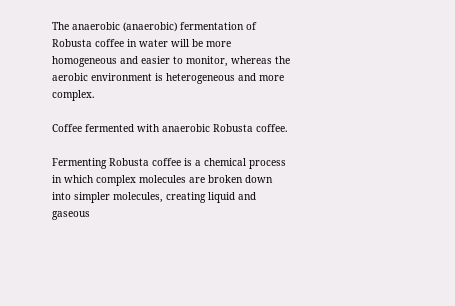The anaerobic (anaerobic) fermentation of Robusta coffee in water will be more homogeneous and easier to monitor, whereas the aerobic environment is heterogeneous and more complex.

Coffee fermented with anaerobic Robusta coffee.

Fermenting Robusta coffee is a chemical process in which complex molecules are broken down into simpler molecules, creating liquid and gaseous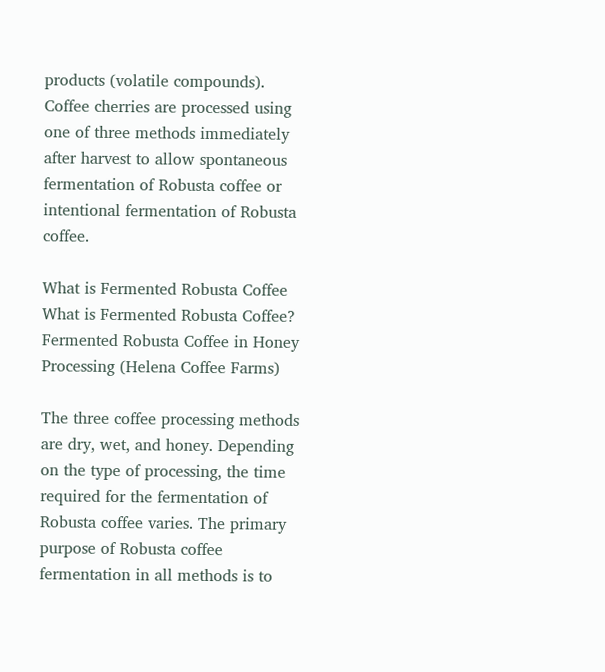products (volatile compounds). Coffee cherries are processed using one of three methods immediately after harvest to allow spontaneous fermentation of Robusta coffee or intentional fermentation of Robusta coffee.

What is Fermented Robusta Coffee
What is Fermented Robusta Coffee? Fermented Robusta Coffee in Honey Processing (Helena Coffee Farms)

The three coffee processing methods are dry, wet, and honey. Depending on the type of processing, the time required for the fermentation of Robusta coffee varies. The primary purpose of Robusta coffee fermentation in all methods is to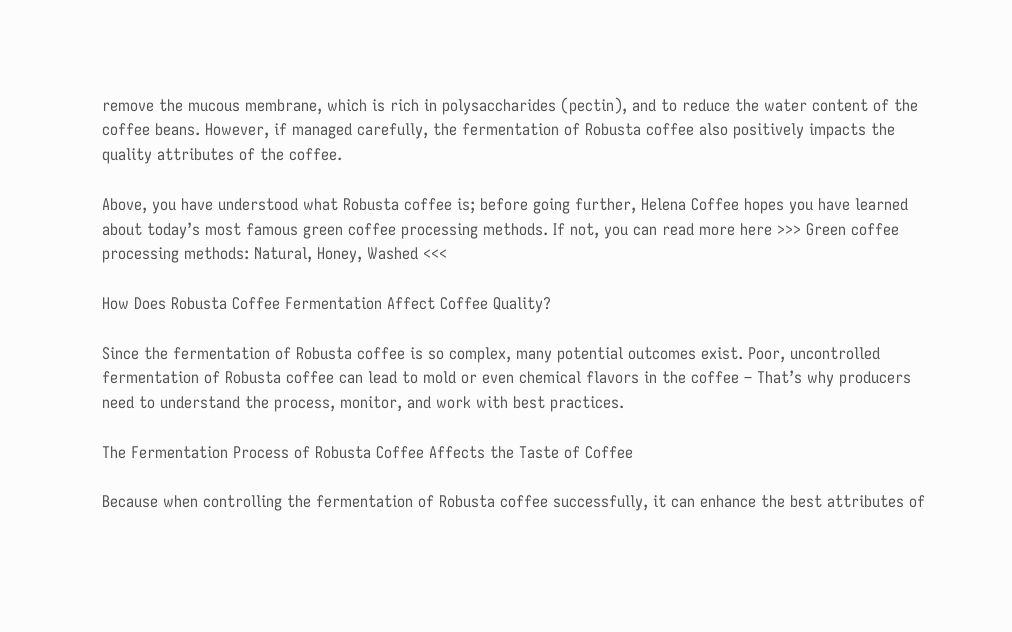remove the mucous membrane, which is rich in polysaccharides (pectin), and to reduce the water content of the coffee beans. However, if managed carefully, the fermentation of Robusta coffee also positively impacts the quality attributes of the coffee.

Above, you have understood what Robusta coffee is; before going further, Helena Coffee hopes you have learned about today’s most famous green coffee processing methods. If not, you can read more here >>> Green coffee processing methods: Natural, Honey, Washed <<<

How Does Robusta Coffee Fermentation Affect Coffee Quality?

Since the fermentation of Robusta coffee is so complex, many potential outcomes exist. Poor, uncontrolled fermentation of Robusta coffee can lead to mold or even chemical flavors in the coffee – That’s why producers need to understand the process, monitor, and work with best practices.

The Fermentation Process of Robusta Coffee Affects the Taste of Coffee

Because when controlling the fermentation of Robusta coffee successfully, it can enhance the best attributes of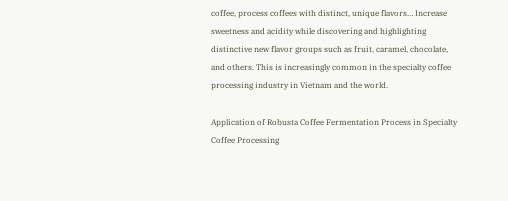coffee, process coffees with distinct, unique flavors… Increase sweetness and acidity while discovering and highlighting distinctive new flavor groups such as fruit, caramel, chocolate, and others. This is increasingly common in the specialty coffee processing industry in Vietnam and the world.

Application of Robusta Coffee Fermentation Process in Specialty Coffee Processing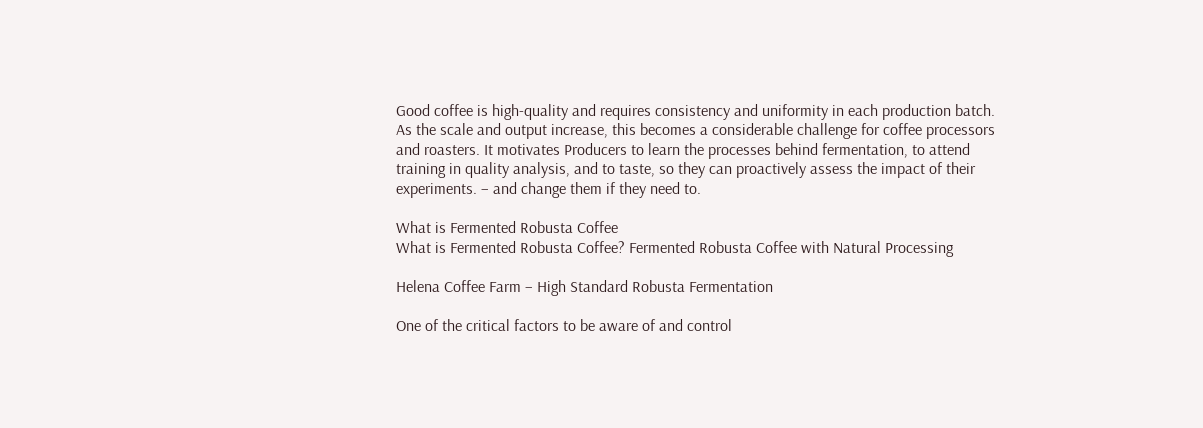Good coffee is high-quality and requires consistency and uniformity in each production batch. As the scale and output increase, this becomes a considerable challenge for coffee processors and roasters. It motivates Producers to learn the processes behind fermentation, to attend training in quality analysis, and to taste, so they can proactively assess the impact of their experiments. – and change them if they need to.

What is Fermented Robusta Coffee
What is Fermented Robusta Coffee? Fermented Robusta Coffee with Natural Processing

Helena Coffee Farm – High Standard Robusta Fermentation

One of the critical factors to be aware of and control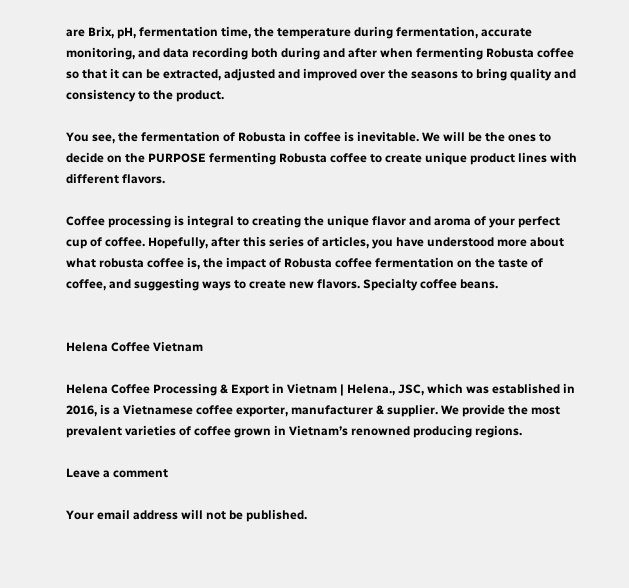are Brix, pH, fermentation time, the temperature during fermentation, accurate monitoring, and data recording both during and after when fermenting Robusta coffee so that it can be extracted, adjusted and improved over the seasons to bring quality and consistency to the product.

You see, the fermentation of Robusta in coffee is inevitable. We will be the ones to decide on the PURPOSE fermenting Robusta coffee to create unique product lines with different flavors.

Coffee processing is integral to creating the unique flavor and aroma of your perfect cup of coffee. Hopefully, after this series of articles, you have understood more about what robusta coffee is, the impact of Robusta coffee fermentation on the taste of coffee, and suggesting ways to create new flavors. Specialty coffee beans.


Helena Coffee Vietnam

Helena Coffee Processing & Export in Vietnam | Helena., JSC, which was established in 2016, is a Vietnamese coffee exporter, manufacturer & supplier. We provide the most prevalent varieties of coffee grown in Vietnam’s renowned producing regions.

Leave a comment

Your email address will not be published.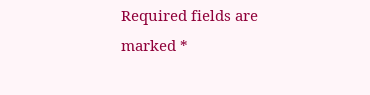Required fields are marked *